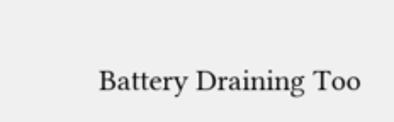Battery Draining Too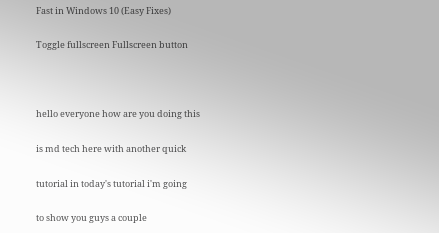Fast in Windows 10 (Easy Fixes)

Toggle fullscreen Fullscreen button



hello everyone how are you doing this

is md tech here with another quick

tutorial in today's tutorial i'm going

to show you guys a couple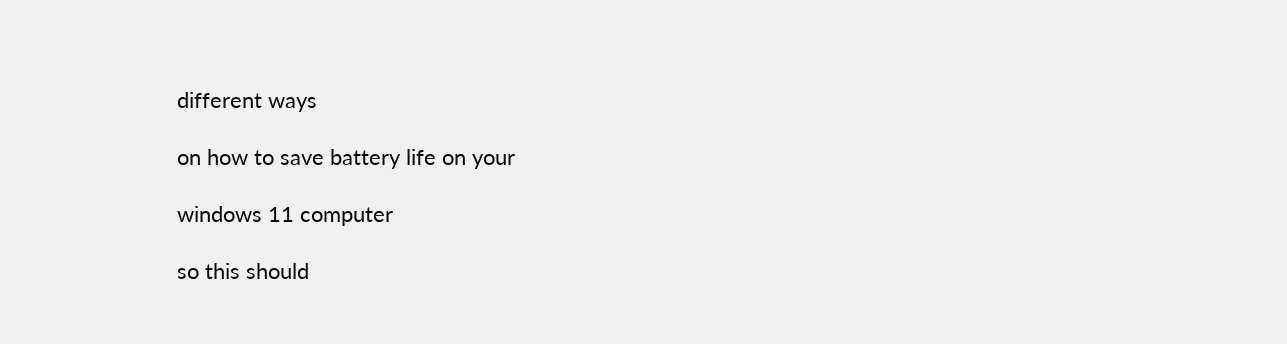different ways

on how to save battery life on your

windows 11 computer

so this should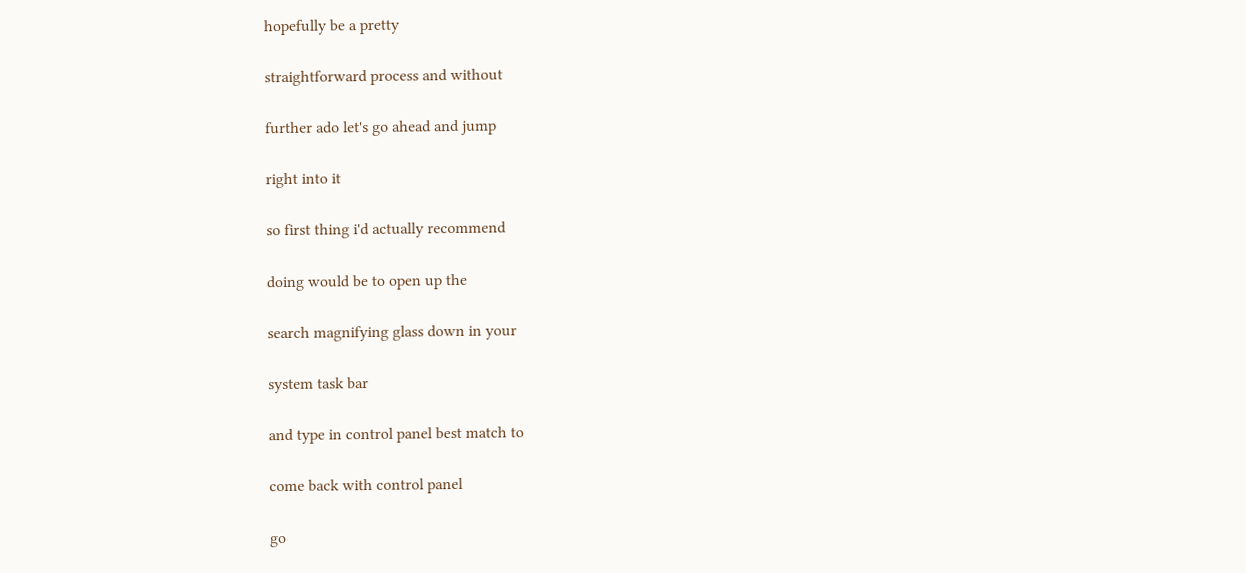hopefully be a pretty

straightforward process and without

further ado let's go ahead and jump

right into it

so first thing i'd actually recommend

doing would be to open up the

search magnifying glass down in your

system task bar

and type in control panel best match to

come back with control panel

go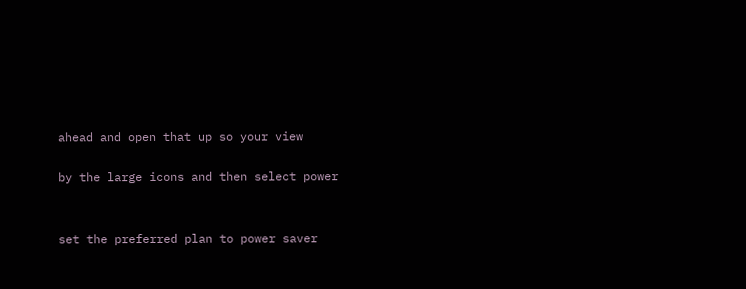ahead and open that up so your view

by the large icons and then select power


set the preferred plan to power saver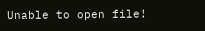Unable to open file!